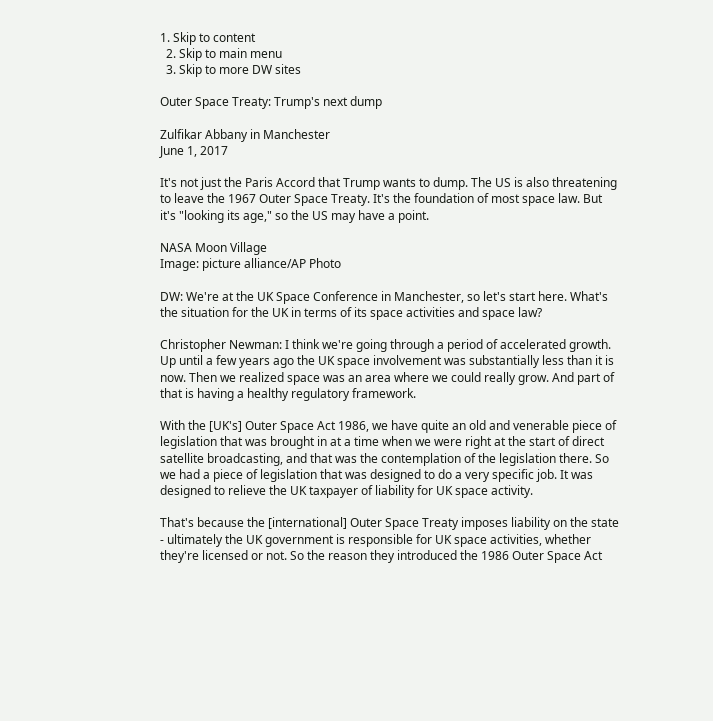1. Skip to content
  2. Skip to main menu
  3. Skip to more DW sites

Outer Space Treaty: Trump's next dump

Zulfikar Abbany in Manchester
June 1, 2017

It's not just the Paris Accord that Trump wants to dump. The US is also threatening to leave the 1967 Outer Space Treaty. It's the foundation of most space law. But it's "looking its age," so the US may have a point.

NASA Moon Village
Image: picture alliance/AP Photo

DW: We're at the UK Space Conference in Manchester, so let's start here. What's the situation for the UK in terms of its space activities and space law?

Christopher Newman: I think we're going through a period of accelerated growth. Up until a few years ago the UK space involvement was substantially less than it is now. Then we realized space was an area where we could really grow. And part of that is having a healthy regulatory framework.

With the [UK's] Outer Space Act 1986, we have quite an old and venerable piece of legislation that was brought in at a time when we were right at the start of direct satellite broadcasting, and that was the contemplation of the legislation there. So we had a piece of legislation that was designed to do a very specific job. It was designed to relieve the UK taxpayer of liability for UK space activity.

That's because the [international] Outer Space Treaty imposes liability on the state - ultimately the UK government is responsible for UK space activities, whether they're licensed or not. So the reason they introduced the 1986 Outer Space Act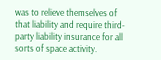was to relieve themselves of that liability and require third-party liability insurance for all sorts of space activity.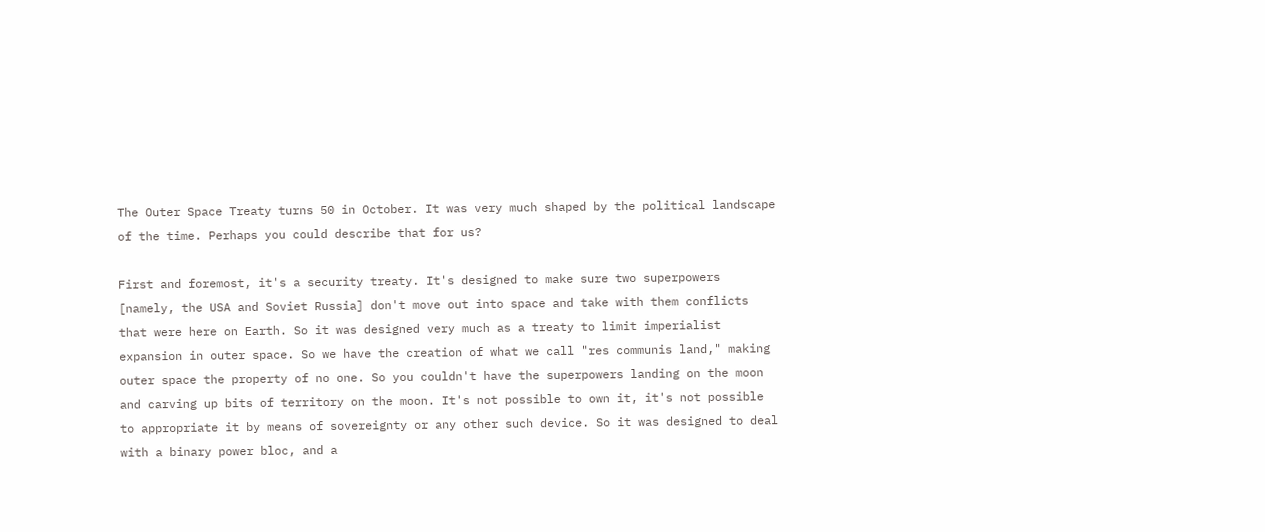The Outer Space Treaty turns 50 in October. It was very much shaped by the political landscape of the time. Perhaps you could describe that for us?

First and foremost, it's a security treaty. It's designed to make sure two superpowers [namely, the USA and Soviet Russia] don't move out into space and take with them conflicts that were here on Earth. So it was designed very much as a treaty to limit imperialist expansion in outer space. So we have the creation of what we call "res communis land," making outer space the property of no one. So you couldn't have the superpowers landing on the moon and carving up bits of territory on the moon. It's not possible to own it, it's not possible to appropriate it by means of sovereignty or any other such device. So it was designed to deal with a binary power bloc, and a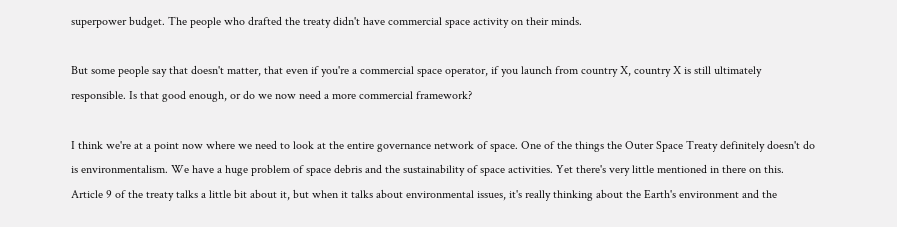superpower budget. The people who drafted the treaty didn't have commercial space activity on their minds.

But some people say that doesn't matter, that even if you're a commercial space operator, if you launch from country X, country X is still ultimately responsible. Is that good enough, or do we now need a more commercial framework?

I think we're at a point now where we need to look at the entire governance network of space. One of the things the Outer Space Treaty definitely doesn't do is environmentalism. We have a huge problem of space debris and the sustainability of space activities. Yet there's very little mentioned in there on this. Article 9 of the treaty talks a little bit about it, but when it talks about environmental issues, it's really thinking about the Earth's environment and the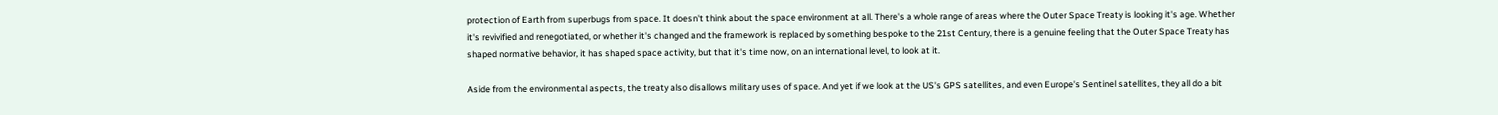protection of Earth from superbugs from space. It doesn't think about the space environment at all. There's a whole range of areas where the Outer Space Treaty is looking it's age. Whether it's revivified and renegotiated, or whether it's changed and the framework is replaced by something bespoke to the 21st Century, there is a genuine feeling that the Outer Space Treaty has shaped normative behavior, it has shaped space activity, but that it's time now, on an international level, to look at it.

Aside from the environmental aspects, the treaty also disallows military uses of space. And yet if we look at the US's GPS satellites, and even Europe's Sentinel satellites, they all do a bit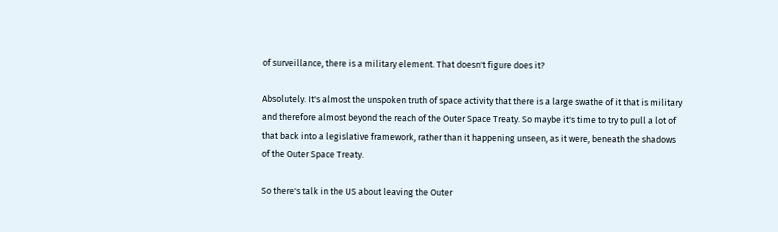of surveillance, there is a military element. That doesn't figure does it?

Absolutely. It's almost the unspoken truth of space activity that there is a large swathe of it that is military and therefore almost beyond the reach of the Outer Space Treaty. So maybe it's time to try to pull a lot of that back into a legislative framework, rather than it happening unseen, as it were, beneath the shadows of the Outer Space Treaty.

So there's talk in the US about leaving the Outer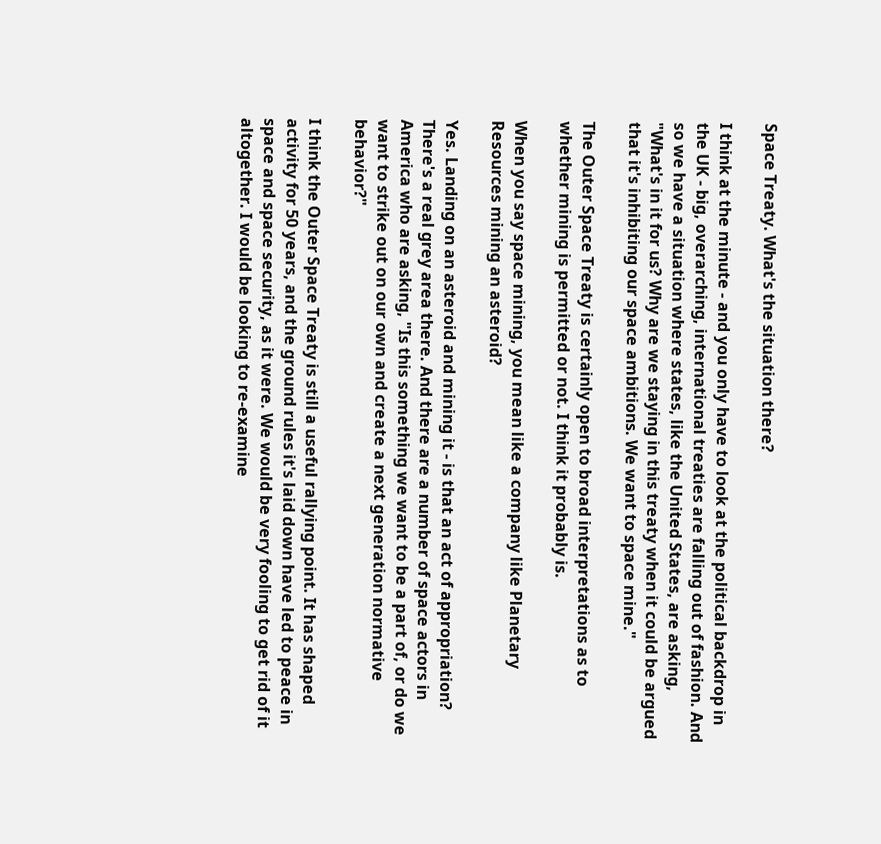Space Treaty. What's the situation there?

I think at the minute - and you only have to look at the political backdrop in the UK - big, overarching, international treaties are falling out of fashion. And so we have a situation where states, like the United States, are asking, "What's in it for us? Why are we staying in this treaty when it could be argued that it's inhibiting our space ambitions. We want to space mine."

The Outer Space Treaty is certainly open to broad interpretations as to whether mining is permitted or not. I think it probably is.

When you say space mining, you mean like a company like Planetary Resources mining an asteroid?

Yes. Landing on an asteroid and mining it - is that an act of appropriation? There's a real grey area there. And there are a number of space actors in America who are asking, "Is this something we want to be a part of, or do we want to strike out on our own and create a next generation normative behavior?"

I think the Outer Space Treaty is still a useful rallying point. It has shaped activity for 50 years, and the ground rules it's laid down have led to peace in space and space security, as it were. We would be very fooling to get rid of it altogether. I would be looking to re-examine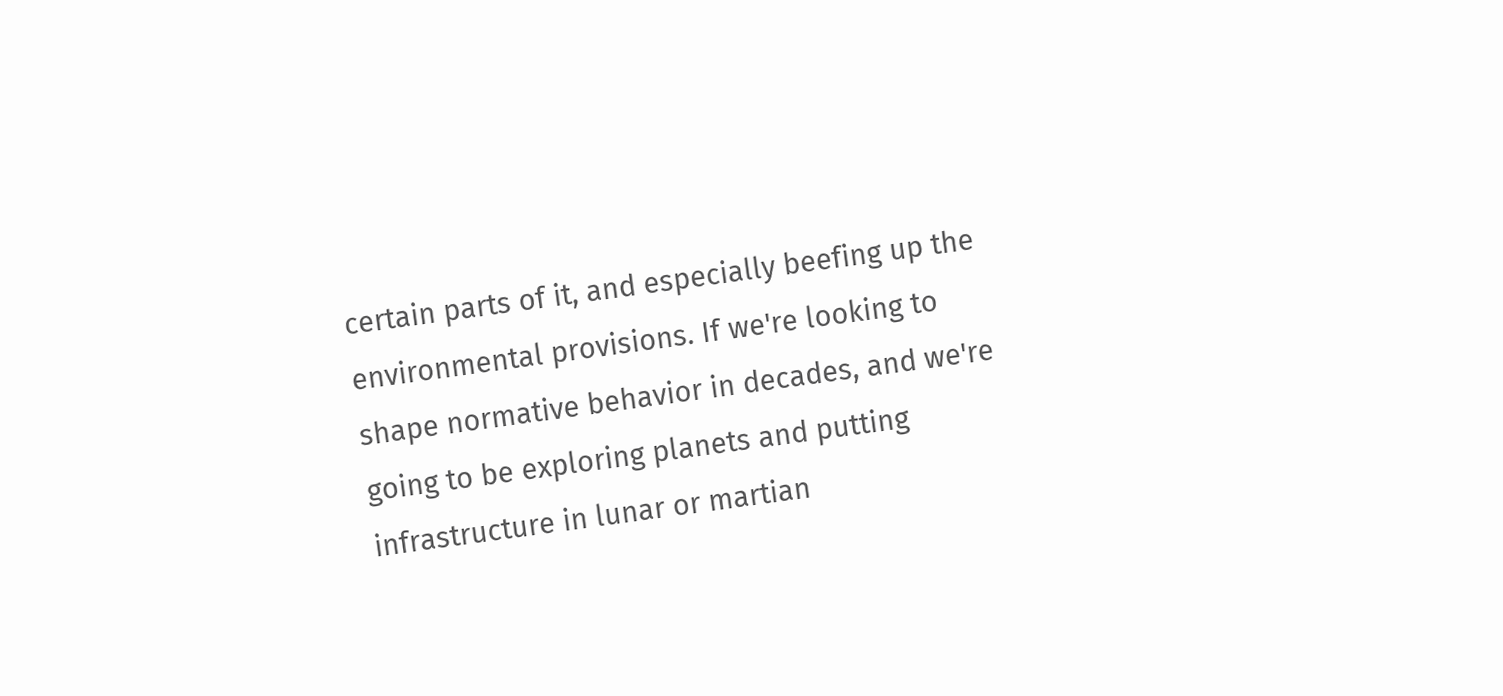certain parts of it, and especially beefing up the environmental provisions. If we're looking to shape normative behavior in decades, and we're going to be exploring planets and putting infrastructure in lunar or martian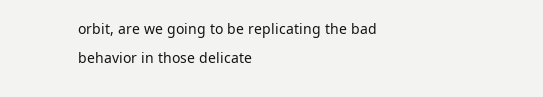orbit, are we going to be replicating the bad behavior in those delicate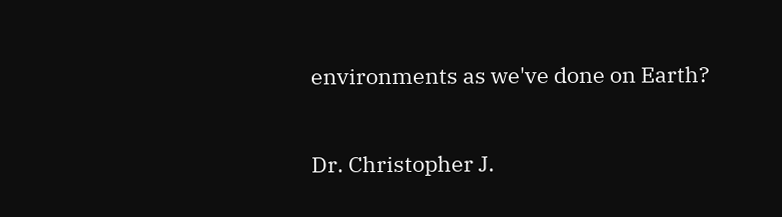environments as we've done on Earth?

Dr. Christopher J.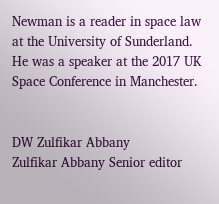Newman is a reader in space law at the University of Sunderland. He was a speaker at the 2017 UK Space Conference in Manchester.


DW Zulfikar Abbany
Zulfikar Abbany Senior editor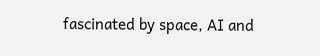fascinated by space, AI and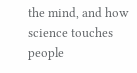the mind, and how science touches people